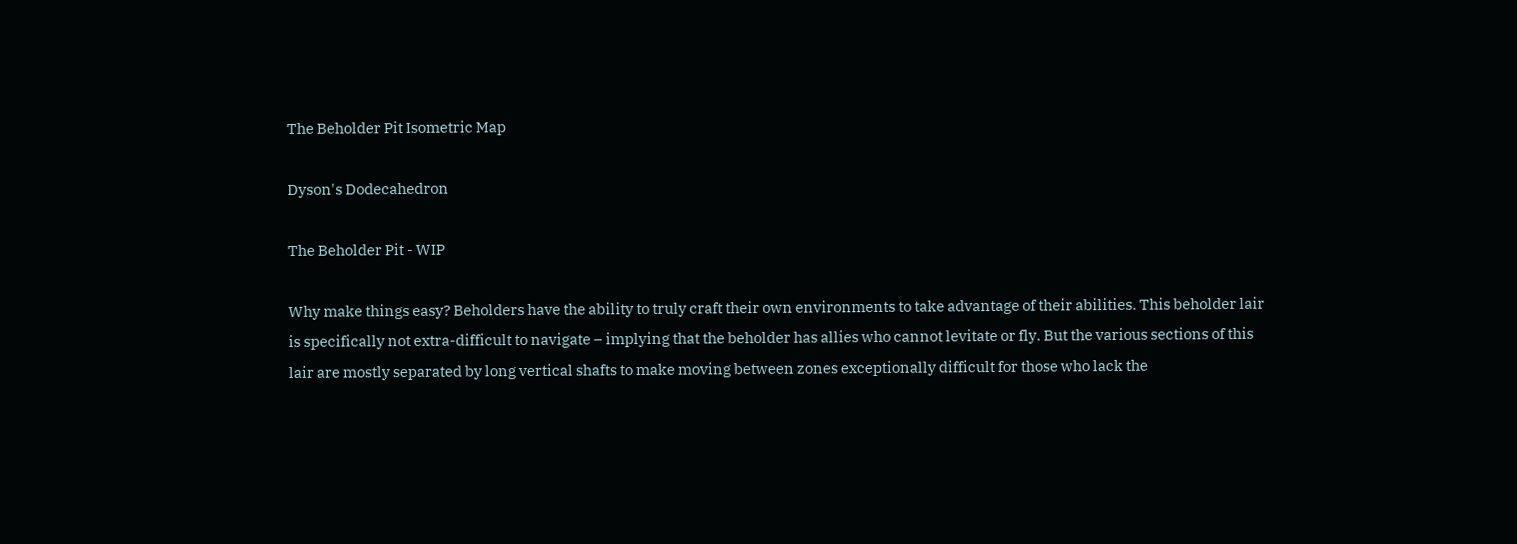The Beholder Pit Isometric Map

Dyson's Dodecahedron

The Beholder Pit - WIP

Why make things easy? Beholders have the ability to truly craft their own environments to take advantage of their abilities. This beholder lair is specifically not extra-difficult to navigate – implying that the beholder has allies who cannot levitate or fly. But the various sections of this lair are mostly separated by long vertical shafts to make moving between zones exceptionally difficult for those who lack the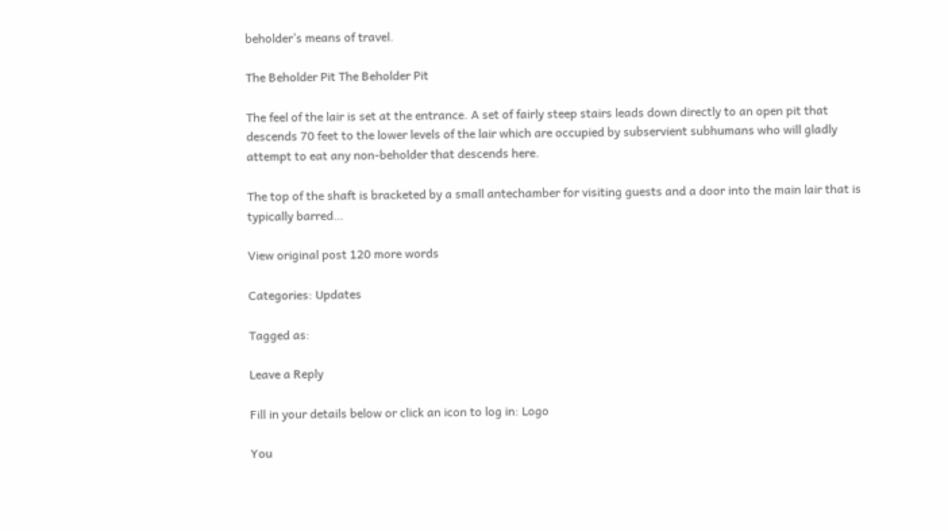beholder’s means of travel.

The Beholder Pit The Beholder Pit

The feel of the lair is set at the entrance. A set of fairly steep stairs leads down directly to an open pit that descends 70 feet to the lower levels of the lair which are occupied by subservient subhumans who will gladly attempt to eat any non-beholder that descends here.

The top of the shaft is bracketed by a small antechamber for visiting guests and a door into the main lair that is typically barred…

View original post 120 more words

Categories: Updates

Tagged as:

Leave a Reply

Fill in your details below or click an icon to log in: Logo

You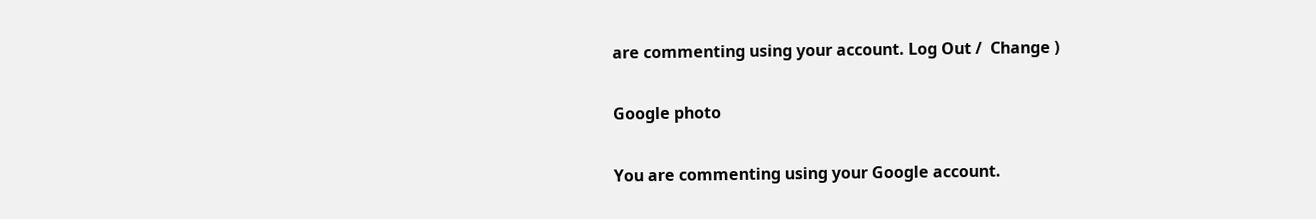are commenting using your account. Log Out /  Change )

Google photo

You are commenting using your Google account.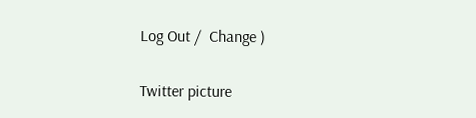Log Out /  Change )

Twitter picture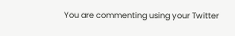You are commenting using your Twitter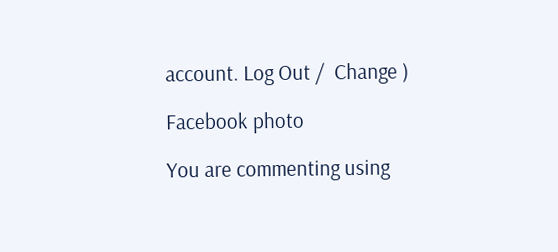account. Log Out /  Change )

Facebook photo

You are commenting using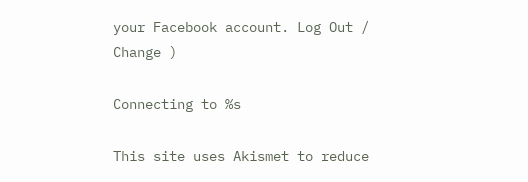your Facebook account. Log Out /  Change )

Connecting to %s

This site uses Akismet to reduce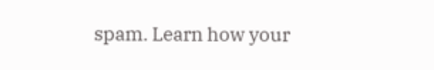spam. Learn how your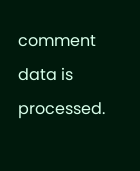comment data is processed.